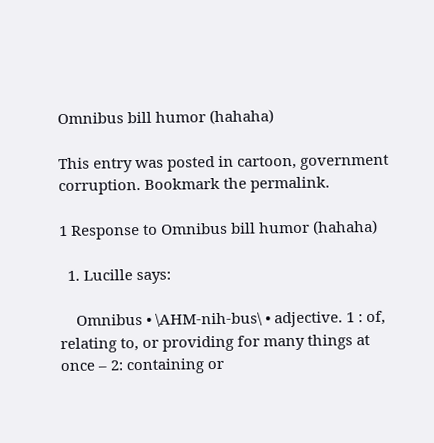Omnibus bill humor (hahaha)

This entry was posted in cartoon, government corruption. Bookmark the permalink.

1 Response to Omnibus bill humor (hahaha)

  1. Lucille says:

    Omnibus • \AHM-nih-bus\ • adjective. 1 : of, relating to, or providing for many things at once – 2: containing or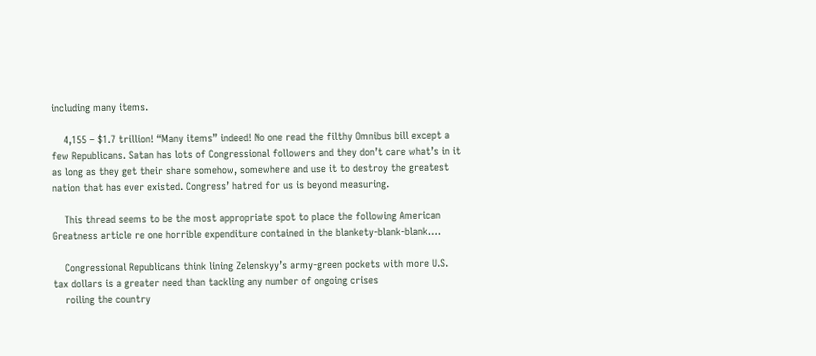including many items.

    4,155 – $1.7 trillion! “Many items” indeed! No one read the filthy Omnibus bill except a few Republicans. Satan has lots of Congressional followers and they don’t care what’s in it as long as they get their share somehow, somewhere and use it to destroy the greatest nation that has ever existed. Congress’ hatred for us is beyond measuring.

    This thread seems to be the most appropriate spot to place the following American Greatness article re one horrible expenditure contained in the blankety-blank-blank….

    Congressional Republicans think lining Zelenskyy’s army-green pockets with more U.S. tax dollars is a greater need than tackling any number of ongoing crises
    roiling the country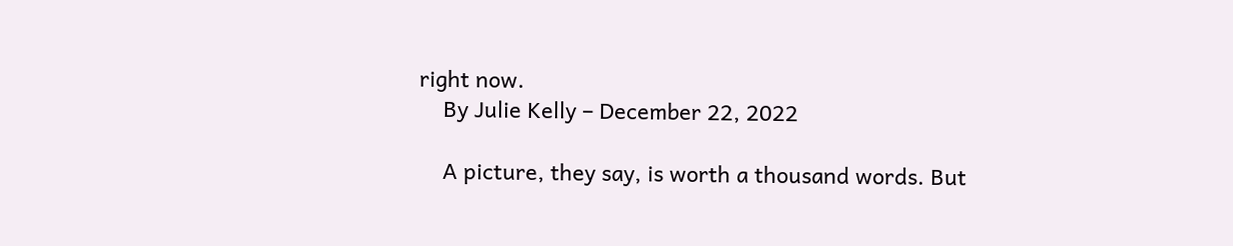right now.
    By Julie Kelly – December 22, 2022

    A picture, they say, is worth a thousand words. But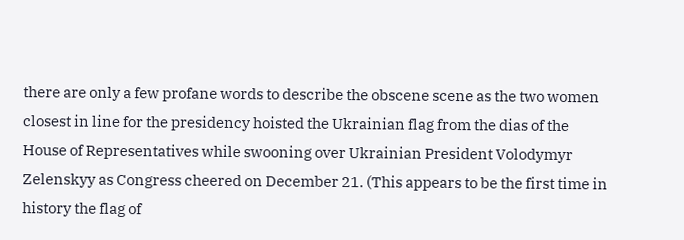there are only a few profane words to describe the obscene scene as the two women closest in line for the presidency hoisted the Ukrainian flag from the dias of the House of Representatives while swooning over Ukrainian President Volodymyr Zelenskyy as Congress cheered on December 21. (This appears to be the first time in history the flag of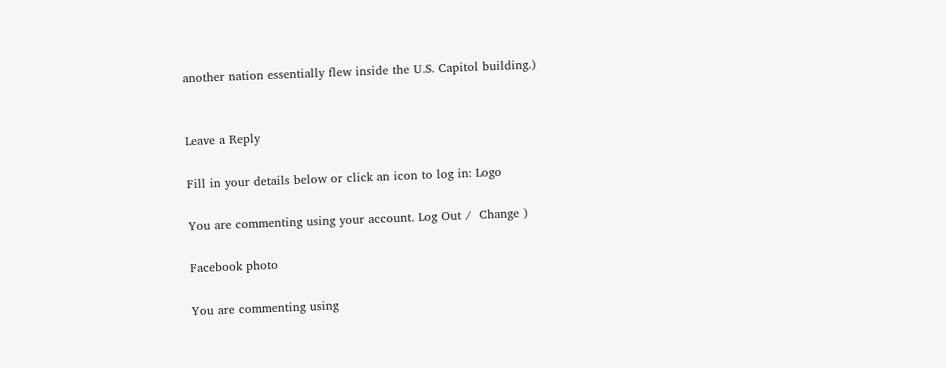another nation essentially flew inside the U.S. Capitol building.)


Leave a Reply

Fill in your details below or click an icon to log in: Logo

You are commenting using your account. Log Out /  Change )

Facebook photo

You are commenting using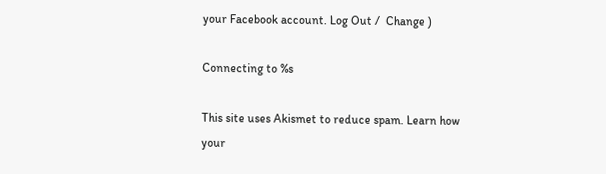your Facebook account. Log Out /  Change )

Connecting to %s

This site uses Akismet to reduce spam. Learn how your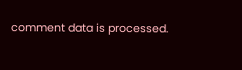comment data is processed.